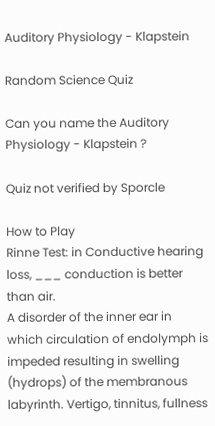Auditory Physiology - Klapstein

Random Science Quiz

Can you name the Auditory Physiology - Klapstein ?

Quiz not verified by Sporcle

How to Play
Rinne Test: in Conductive hearing loss, ___ conduction is better than air.
A disorder of the inner ear in which circulation of endolymph is impeded resulting in swelling (hydrops) of the membranous labyrinth. Vertigo, tinnitus, fullness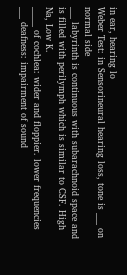in ear, hearing lo
Weber Test: in Sensorineural hearing loss, tone is ___ on normal side
___ labyrinth is continuous with subarachnoid space and is filled with perilymph which is similar to CSF. High Na, Low K.
_____ of cochlea: wider and floppier. lower frequencies
___ deafness: impairment of sound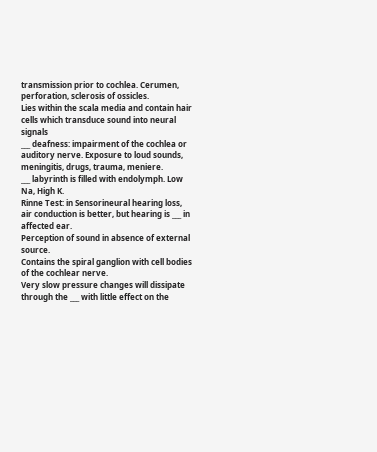transmission prior to cochlea. Cerumen, perforation, sclerosis of ossicles.
Lies within the scala media and contain hair cells which transduce sound into neural signals
___ deafness: impairment of the cochlea or auditory nerve. Exposure to loud sounds, meningitis, drugs, trauma, meniere.
___ labyrinth is filled with endolymph. Low Na, High K.
Rinne Test: in Sensorineural hearing loss, air conduction is better, but hearing is ___ in affected ear.
Perception of sound in absence of external source.
Contains the spiral ganglion with cell bodies of the cochlear nerve.
Very slow pressure changes will dissipate through the ___ with little effect on the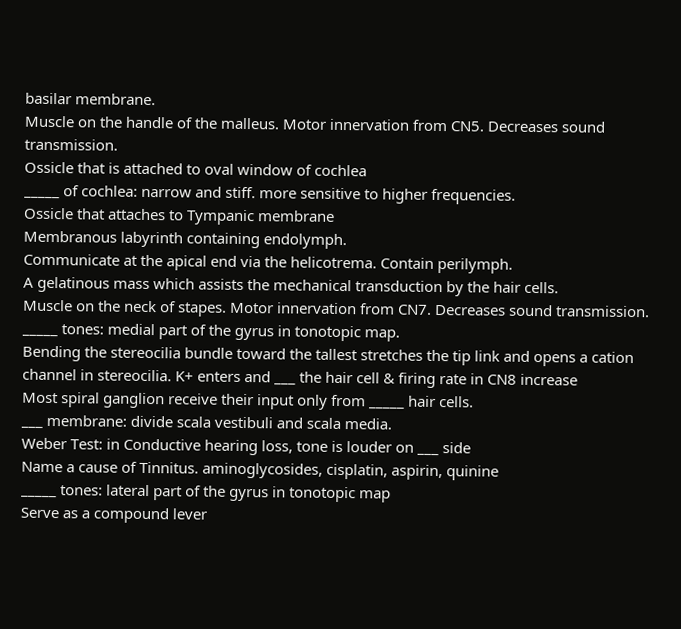basilar membrane.
Muscle on the handle of the malleus. Motor innervation from CN5. Decreases sound transmission.
Ossicle that is attached to oval window of cochlea
_____ of cochlea: narrow and stiff. more sensitive to higher frequencies.
Ossicle that attaches to Tympanic membrane
Membranous labyrinth containing endolymph.
Communicate at the apical end via the helicotrema. Contain perilymph.
A gelatinous mass which assists the mechanical transduction by the hair cells.
Muscle on the neck of stapes. Motor innervation from CN7. Decreases sound transmission.
_____ tones: medial part of the gyrus in tonotopic map.
Bending the stereocilia bundle toward the tallest stretches the tip link and opens a cation channel in stereocilia. K+ enters and ___ the hair cell & firing rate in CN8 increase
Most spiral ganglion receive their input only from _____ hair cells.
___ membrane: divide scala vestibuli and scala media.
Weber Test: in Conductive hearing loss, tone is louder on ___ side
Name a cause of Tinnitus. aminoglycosides, cisplatin, aspirin, quinine
_____ tones: lateral part of the gyrus in tonotopic map
Serve as a compound lever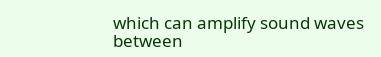which can amplify sound waves between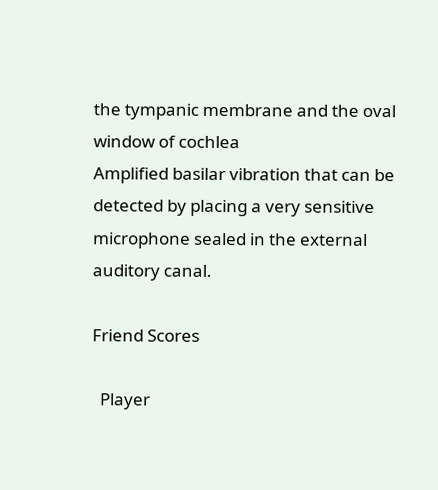the tympanic membrane and the oval window of cochlea
Amplified basilar vibration that can be detected by placing a very sensitive microphone sealed in the external auditory canal.

Friend Scores

  Player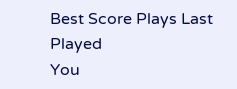Best Score Plays Last Played
You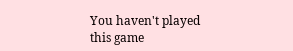You haven't played this game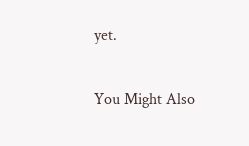yet.

You Might Also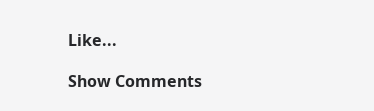Like...

Show Comments